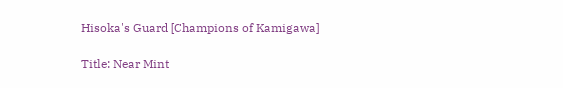Hisoka's Guard [Champions of Kamigawa]

Title: Near Mint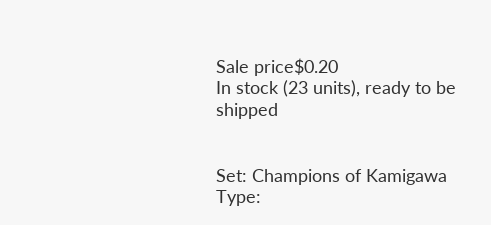Sale price$0.20
In stock (23 units), ready to be shipped


Set: Champions of Kamigawa
Type: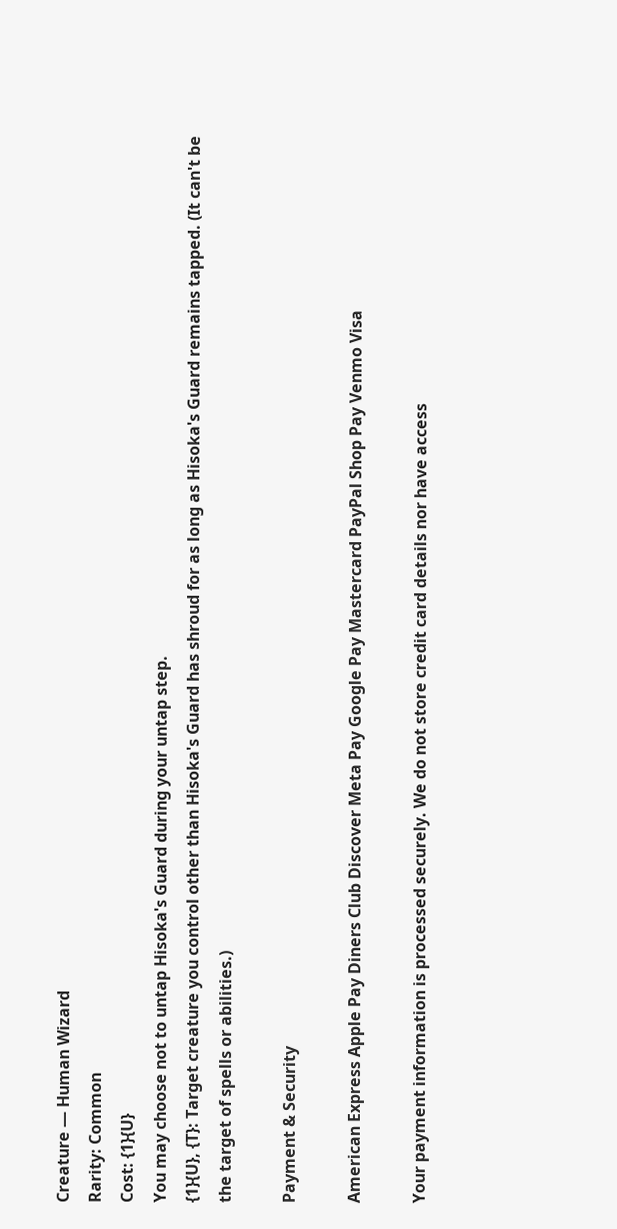Creature — Human Wizard
Rarity: Common
Cost: {1}{U}
You may choose not to untap Hisoka's Guard during your untap step.
{1}{U}, {T}: Target creature you control other than Hisoka's Guard has shroud for as long as Hisoka's Guard remains tapped. (It can't be the target of spells or abilities.)

Payment & Security

American Express Apple Pay Diners Club Discover Meta Pay Google Pay Mastercard PayPal Shop Pay Venmo Visa

Your payment information is processed securely. We do not store credit card details nor have access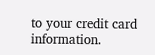to your credit card information.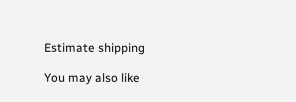Estimate shipping

You may also like